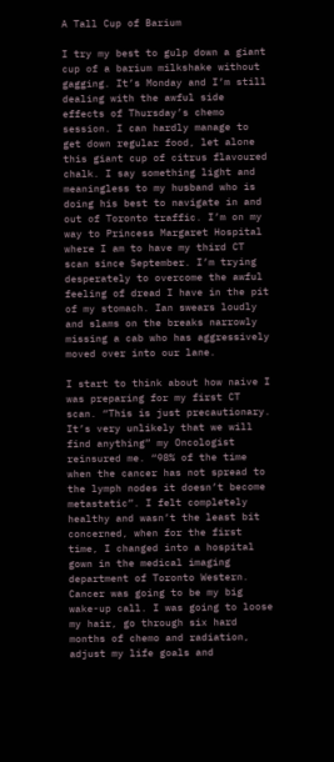A Tall Cup of Barium

I try my best to gulp down a giant cup of a barium milkshake without gagging. It’s Monday and I’m still dealing with the awful side effects of Thursday’s chemo session. I can hardly manage to get down regular food, let alone this giant cup of citrus flavoured chalk. I say something light and meaningless to my husband who is doing his best to navigate in and out of Toronto traffic. I’m on my way to Princess Margaret Hospital where I am to have my third CT scan since September. I’m trying desperately to overcome the awful feeling of dread I have in the pit of my stomach. Ian swears loudly and slams on the breaks narrowly missing a cab who has aggressively moved over into our lane.

I start to think about how naive I was preparing for my first CT scan. “This is just precautionary. It’s very unlikely that we will find anything” my Oncologist reinsured me. “98% of the time when the cancer has not spread to the lymph nodes it doesn’t become metastatic”. I felt completely healthy and wasn’t the least bit concerned, when for the first time, I changed into a hospital gown in the medical imaging department of Toronto Western. Cancer was going to be my big wake-up call. I was going to loose my hair, go through six hard months of chemo and radiation, adjust my life goals and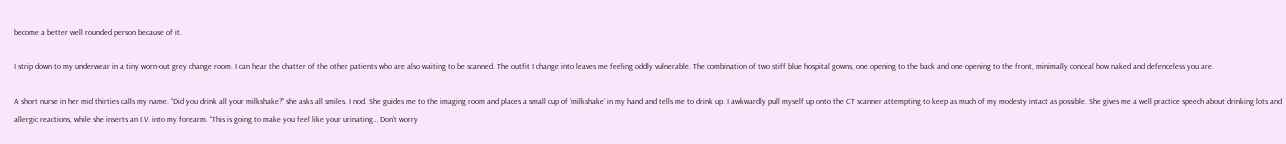become a better well rounded person because of it.

I strip down to my underwear in a tiny worn-out grey change room. I can hear the chatter of the other patients who are also waiting to be scanned. The outfit I change into leaves me feeling oddly vulnerable. The combination of two stiff blue hospital gowns, one opening to the back and one opening to the front, minimally conceal how naked and defenceless you are.

A short nurse in her mid thirties calls my name. “Did you drink all your milkshake?” she asks all smiles. I nod. She guides me to the imaging room and places a small cup of ‘milkshake’ in my hand and tells me to drink up. I awkwardly pull myself up onto the CT scanner attempting to keep as much of my modesty intact as possible. She gives me a well practice speech about drinking lots and allergic reactions, while she inserts an I.V. into my forearm. “This is going to make you feel like your urinating… Don’t worry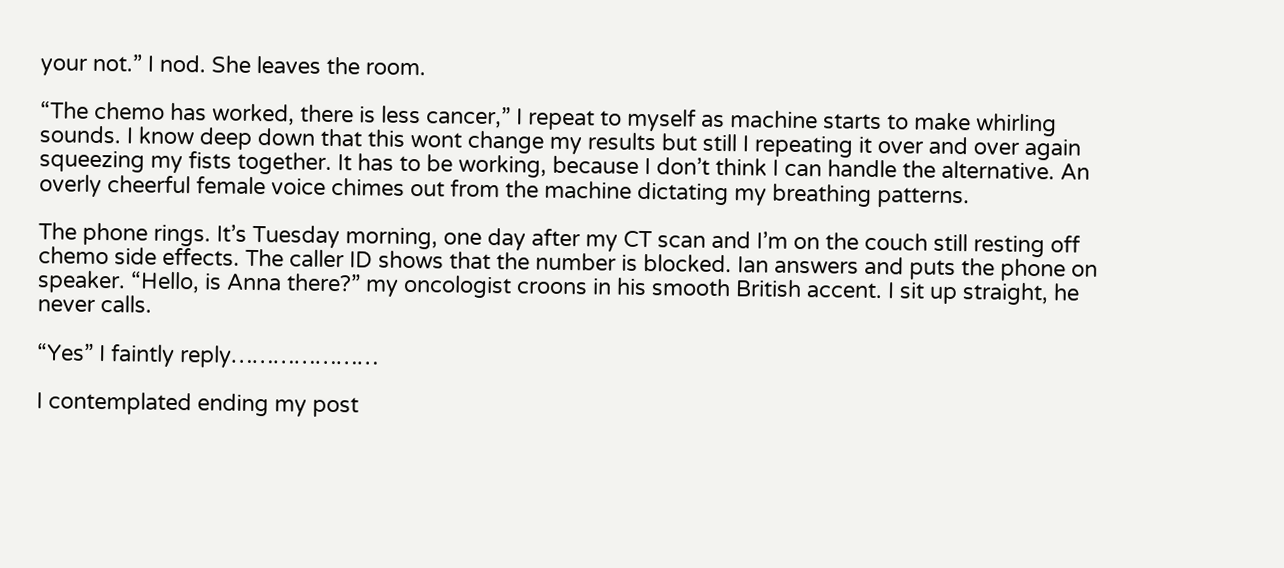your not.” I nod. She leaves the room.

“The chemo has worked, there is less cancer,” I repeat to myself as machine starts to make whirling sounds. I know deep down that this wont change my results but still I repeating it over and over again squeezing my fists together. It has to be working, because I don’t think I can handle the alternative. An overly cheerful female voice chimes out from the machine dictating my breathing patterns.

The phone rings. It’s Tuesday morning, one day after my CT scan and I’m on the couch still resting off chemo side effects. The caller ID shows that the number is blocked. Ian answers and puts the phone on speaker. “Hello, is Anna there?” my oncologist croons in his smooth British accent. I sit up straight, he never calls.

“Yes” I faintly reply…………………

I contemplated ending my post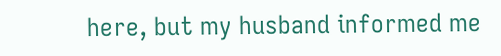here, but my husband informed me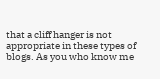that a cliff hanger is not appropriate in these types of blogs. As you who know me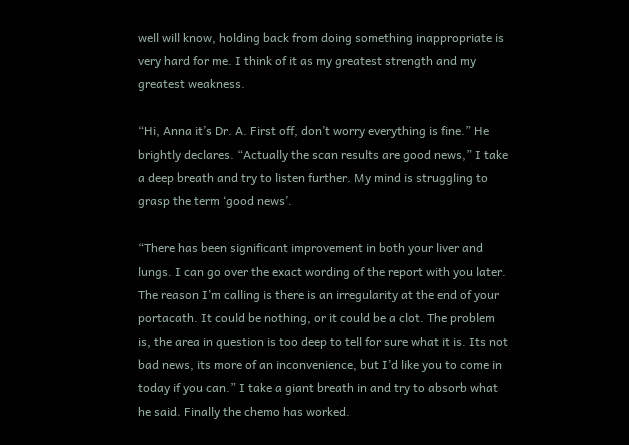well will know, holding back from doing something inappropriate is very hard for me. I think of it as my greatest strength and my greatest weakness.

“Hi, Anna it’s Dr. A. First off, don’t worry everything is fine.” He brightly declares. “Actually the scan results are good news,” I take a deep breath and try to listen further. My mind is struggling to grasp the term ‘good news’.

“There has been significant improvement in both your liver and lungs. I can go over the exact wording of the report with you later. The reason I’m calling is there is an irregularity at the end of your portacath. It could be nothing, or it could be a clot. The problem is, the area in question is too deep to tell for sure what it is. Its not bad news, its more of an inconvenience, but I’d like you to come in today if you can.” I take a giant breath in and try to absorb what he said. Finally the chemo has worked.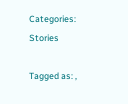Categories: Stories

Tagged as: ,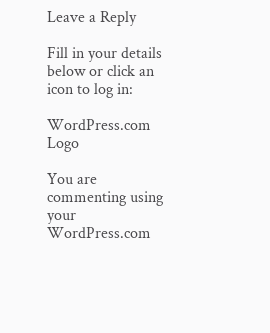Leave a Reply

Fill in your details below or click an icon to log in:

WordPress.com Logo

You are commenting using your WordPress.com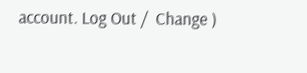account. Log Out /  Change )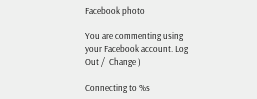Facebook photo

You are commenting using your Facebook account. Log Out /  Change )

Connecting to %s